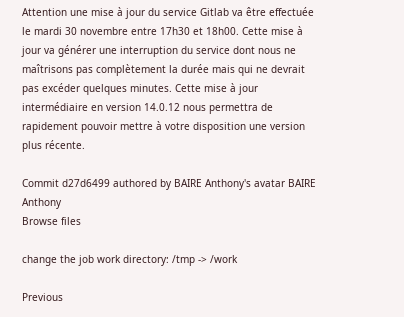Attention une mise à jour du service Gitlab va être effectuée le mardi 30 novembre entre 17h30 et 18h00. Cette mise à jour va générer une interruption du service dont nous ne maîtrisons pas complètement la durée mais qui ne devrait pas excéder quelques minutes. Cette mise à jour intermédiaire en version 14.0.12 nous permettra de rapidement pouvoir mettre à votre disposition une version plus récente.

Commit d27d6499 authored by BAIRE Anthony's avatar BAIRE Anthony
Browse files

change the job work directory: /tmp -> /work

Previous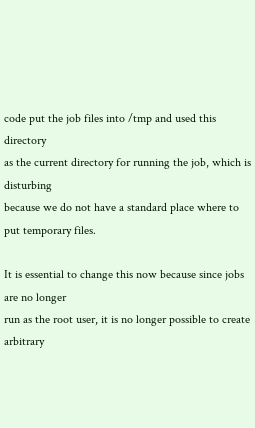code put the job files into /tmp and used this directory
as the current directory for running the job, which is disturbing
because we do not have a standard place where to put temporary files.

It is essential to change this now because since jobs are no longer
run as the root user, it is no longer possible to create arbitrary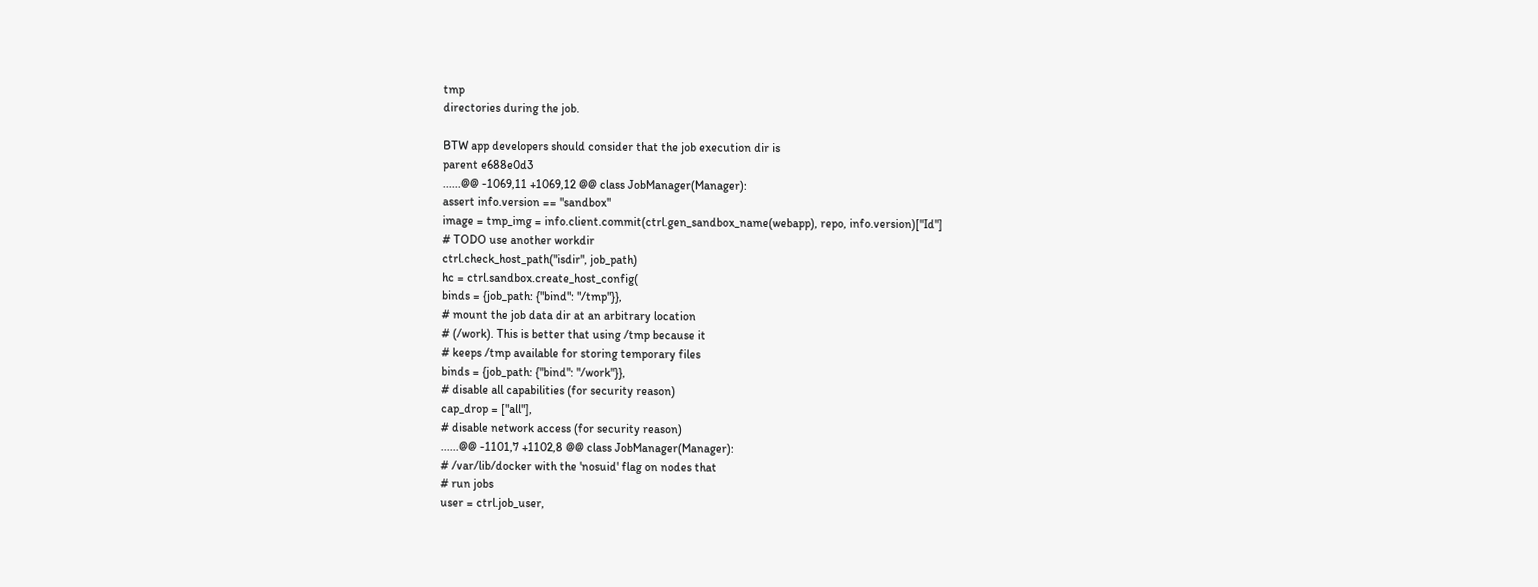tmp
directories during the job.

BTW app developers should consider that the job execution dir is
parent e688e0d3
......@@ -1069,11 +1069,12 @@ class JobManager(Manager):
assert info.version == "sandbox"
image = tmp_img = info.client.commit(ctrl.gen_sandbox_name(webapp), repo, info.version)["Id"]
# TODO use another workdir
ctrl.check_host_path("isdir", job_path)
hc = ctrl.sandbox.create_host_config(
binds = {job_path: {"bind": "/tmp"}},
# mount the job data dir at an arbitrary location
# (/work). This is better that using /tmp because it
# keeps /tmp available for storing temporary files
binds = {job_path: {"bind": "/work"}},
# disable all capabilities (for security reason)
cap_drop = ["all"],
# disable network access (for security reason)
......@@ -1101,7 +1102,8 @@ class JobManager(Manager):
# /var/lib/docker with the 'nosuid' flag on nodes that
# run jobs
user = ctrl.job_user,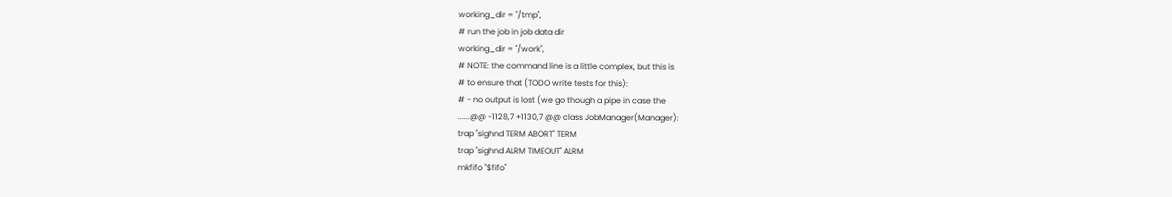working_dir = "/tmp",
# run the job in job data dir
working_dir = "/work",
# NOTE: the command line is a little complex, but this is
# to ensure that (TODO write tests for this):
# - no output is lost (we go though a pipe in case the
......@@ -1128,7 +1130,7 @@ class JobManager(Manager):
trap "sighnd TERM ABORT" TERM
trap "sighnd ALRM TIMEOUT" ALRM
mkfifo "$fifo"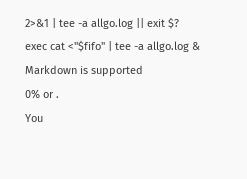2>&1 | tee -a allgo.log || exit $?
exec cat <"$fifo" | tee -a allgo.log &
Markdown is supported
0% or .
You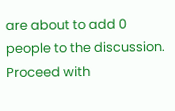are about to add 0 people to the discussion. Proceed with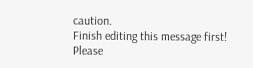caution.
Finish editing this message first!
Please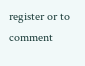register or to comment